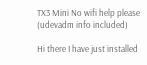TX3 Mini No wifi help please (udevadm info included)

Hi there I have just installed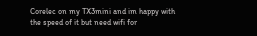Corelec on my TX3mini and im happy with the speed of it but need wifi for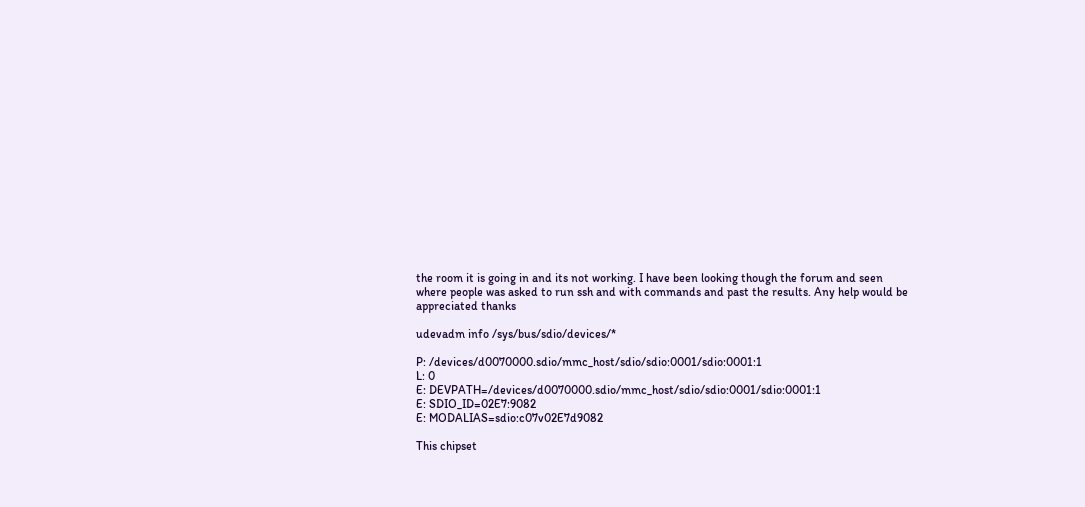the room it is going in and its not working. I have been looking though the forum and seen where people was asked to run ssh and with commands and past the results. Any help would be appreciated thanks

udevadm info /sys/bus/sdio/devices/*

P: /devices/d0070000.sdio/mmc_host/sdio/sdio:0001/sdio:0001:1
L: 0
E: DEVPATH=/devices/d0070000.sdio/mmc_host/sdio/sdio:0001/sdio:0001:1
E: SDIO_ID=02E7:9082
E: MODALIAS=sdio:c07v02E7d9082

This chipset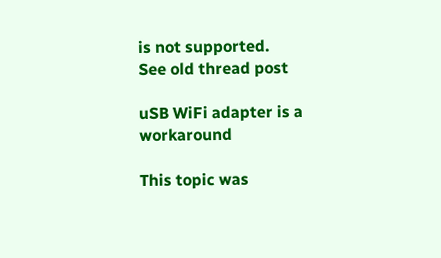is not supported.
See old thread post

uSB WiFi adapter is a workaround

This topic was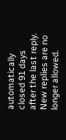automatically closed 91 days after the last reply. New replies are no longer allowed.